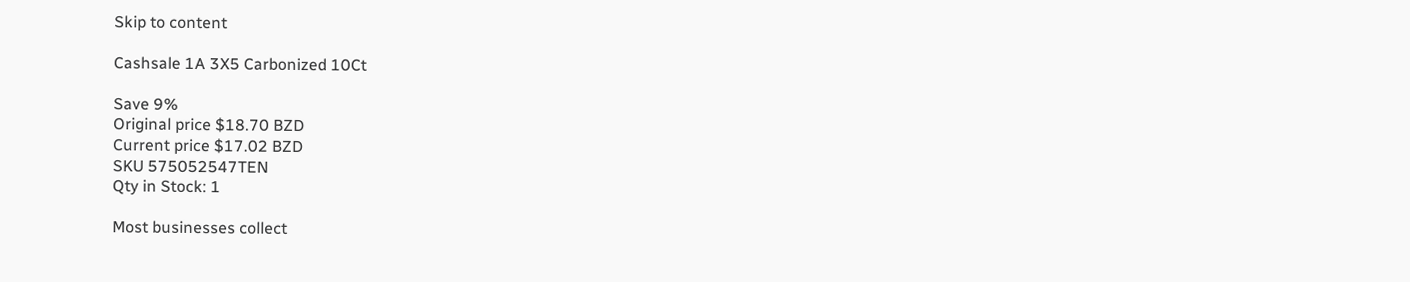Skip to content

Cashsale 1A 3X5 Carbonized 10Ct

Save 9%
Original price $18.70 BZD
Current price $17.02 BZD
SKU 575052547TEN
Qty in Stock: 1

Most businesses collect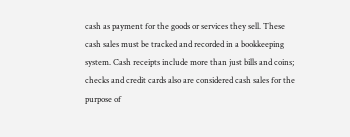cash as payment for the goods or services they sell. These cash sales must be tracked and recorded in a bookkeeping system. Cash receipts include more than just bills and coins; checks and credit cards also are considered cash sales for the purpose of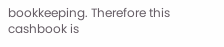bookkeeping. Therefore this cashbook is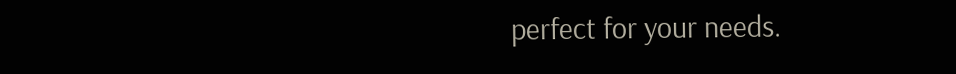perfect for your needs.